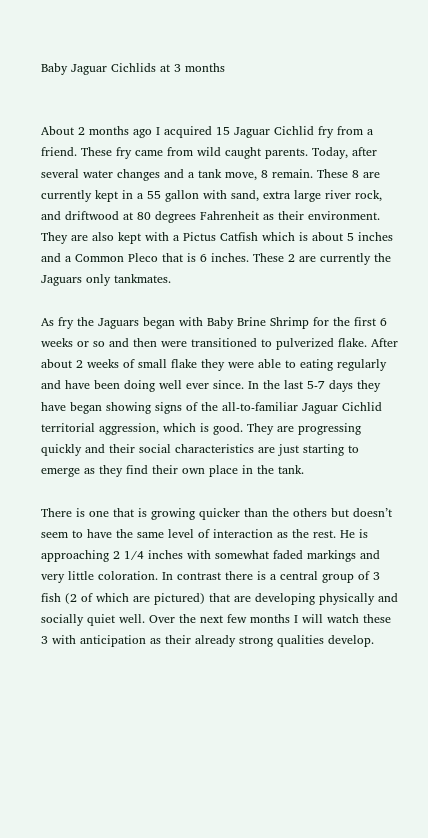Baby Jaguar Cichlids at 3 months


About 2 months ago I acquired 15 Jaguar Cichlid fry from a friend. These fry came from wild caught parents. Today, after several water changes and a tank move, 8 remain. These 8 are currently kept in a 55 gallon with sand, extra large river rock, and driftwood at 80 degrees Fahrenheit as their environment. They are also kept with a Pictus Catfish which is about 5 inches and a Common Pleco that is 6 inches. These 2 are currently the Jaguars only tankmates.

As fry the Jaguars began with Baby Brine Shrimp for the first 6 weeks or so and then were transitioned to pulverized flake. After about 2 weeks of small flake they were able to eating regularly and have been doing well ever since. In the last 5-7 days they have began showing signs of the all-to-familiar Jaguar Cichlid territorial aggression, which is good. They are progressing quickly and their social characteristics are just starting to emerge as they find their own place in the tank.

There is one that is growing quicker than the others but doesn’t seem to have the same level of interaction as the rest. He is approaching 2 1/4 inches with somewhat faded markings and very little coloration. In contrast there is a central group of 3 fish (2 of which are pictured) that are developing physically and socially quiet well. Over the next few months I will watch these 3 with anticipation as their already strong qualities develop.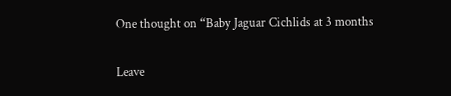One thought on “Baby Jaguar Cichlids at 3 months

Leave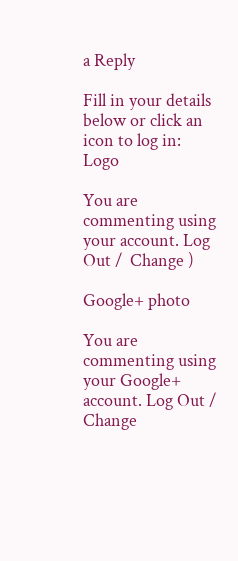a Reply

Fill in your details below or click an icon to log in: Logo

You are commenting using your account. Log Out /  Change )

Google+ photo

You are commenting using your Google+ account. Log Out /  Change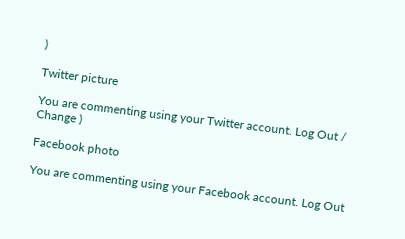)

Twitter picture

You are commenting using your Twitter account. Log Out /  Change )

Facebook photo

You are commenting using your Facebook account. Log Out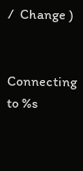/  Change )


Connecting to %s